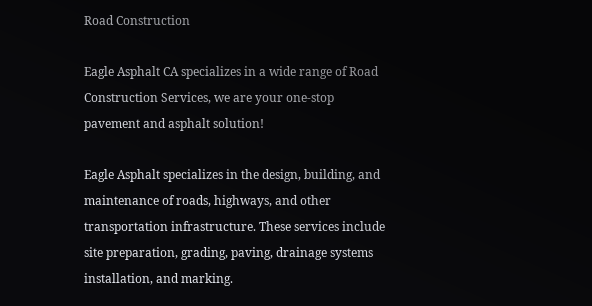Road Construction

Eagle Asphalt CA specializes in a wide range of Road Construction Services, we are your one-stop pavement and asphalt solution!

Eagle Asphalt specializes in the design, building, and maintenance of roads, highways, and other transportation infrastructure. These services include site preparation, grading, paving, drainage systems installation, and marking.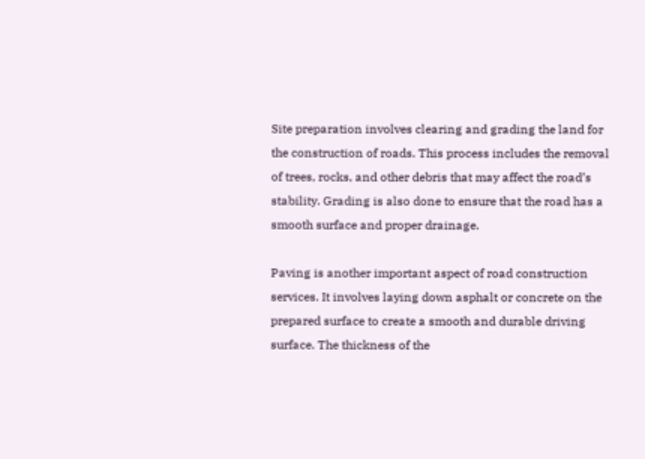Site preparation involves clearing and grading the land for the construction of roads. This process includes the removal of trees, rocks, and other debris that may affect the road’s stability. Grading is also done to ensure that the road has a smooth surface and proper drainage.

Paving is another important aspect of road construction services. It involves laying down asphalt or concrete on the prepared surface to create a smooth and durable driving surface. The thickness of the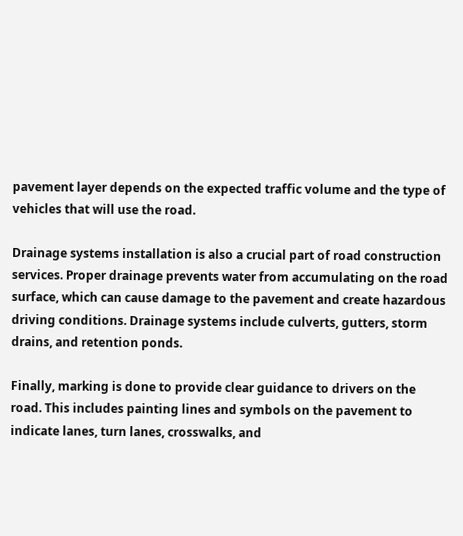pavement layer depends on the expected traffic volume and the type of vehicles that will use the road.

Drainage systems installation is also a crucial part of road construction services. Proper drainage prevents water from accumulating on the road surface, which can cause damage to the pavement and create hazardous driving conditions. Drainage systems include culverts, gutters, storm drains, and retention ponds.

Finally, marking is done to provide clear guidance to drivers on the road. This includes painting lines and symbols on the pavement to indicate lanes, turn lanes, crosswalks, and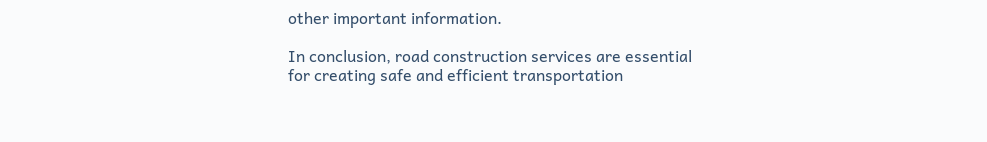other important information.

In conclusion, road construction services are essential for creating safe and efficient transportation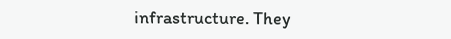infrastructure. They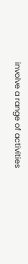involve a range of activities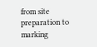from site preparation to marking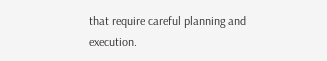that require careful planning and execution.